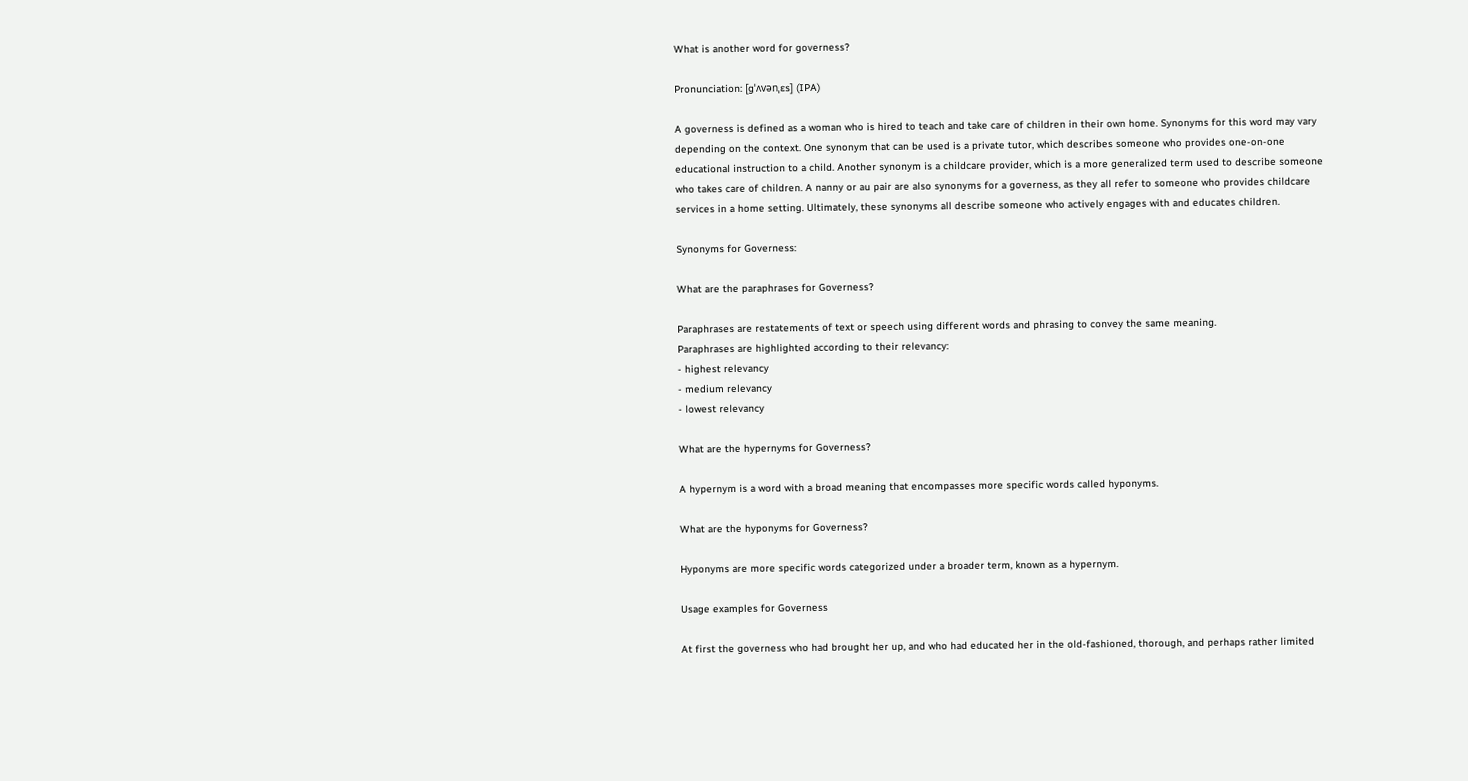What is another word for governess?

Pronunciation: [ɡˈʌvənˌɛs] (IPA)

A governess is defined as a woman who is hired to teach and take care of children in their own home. Synonyms for this word may vary depending on the context. One synonym that can be used is a private tutor, which describes someone who provides one-on-one educational instruction to a child. Another synonym is a childcare provider, which is a more generalized term used to describe someone who takes care of children. A nanny or au pair are also synonyms for a governess, as they all refer to someone who provides childcare services in a home setting. Ultimately, these synonyms all describe someone who actively engages with and educates children.

Synonyms for Governess:

What are the paraphrases for Governess?

Paraphrases are restatements of text or speech using different words and phrasing to convey the same meaning.
Paraphrases are highlighted according to their relevancy:
- highest relevancy
- medium relevancy
- lowest relevancy

What are the hypernyms for Governess?

A hypernym is a word with a broad meaning that encompasses more specific words called hyponyms.

What are the hyponyms for Governess?

Hyponyms are more specific words categorized under a broader term, known as a hypernym.

Usage examples for Governess

At first the governess who had brought her up, and who had educated her in the old-fashioned, thorough, and perhaps rather limited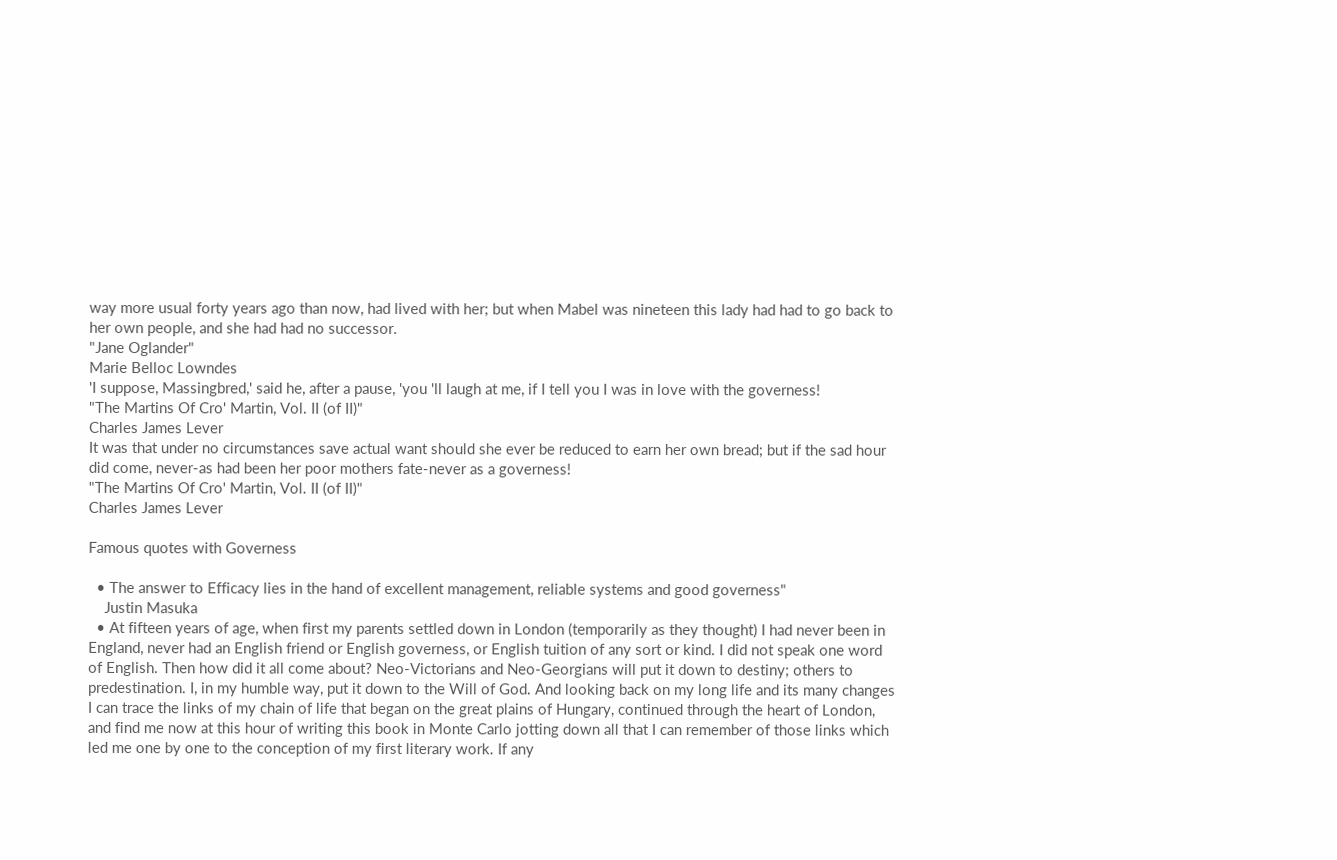way more usual forty years ago than now, had lived with her; but when Mabel was nineteen this lady had had to go back to her own people, and she had had no successor.
"Jane Oglander"
Marie Belloc Lowndes
'I suppose, Massingbred,' said he, after a pause, 'you 'll laugh at me, if I tell you I was in love with the governess!
"The Martins Of Cro' Martin, Vol. II (of II)"
Charles James Lever
It was that under no circumstances save actual want should she ever be reduced to earn her own bread; but if the sad hour did come, never-as had been her poor mothers fate-never as a governess!
"The Martins Of Cro' Martin, Vol. II (of II)"
Charles James Lever

Famous quotes with Governess

  • The answer to Efficacy lies in the hand of excellent management, reliable systems and good governess"
    Justin Masuka
  • At fifteen years of age, when first my parents settled down in London (temporarily as they thought) I had never been in England, never had an English friend or English governess, or English tuition of any sort or kind. I did not speak one word of English. Then how did it all come about? Neo-Victorians and Neo-Georgians will put it down to destiny; others to predestination. I, in my humble way, put it down to the Will of God. And looking back on my long life and its many changes I can trace the links of my chain of life that began on the great plains of Hungary, continued through the heart of London, and find me now at this hour of writing this book in Monte Carlo jotting down all that I can remember of those links which led me one by one to the conception of my first literary work. If any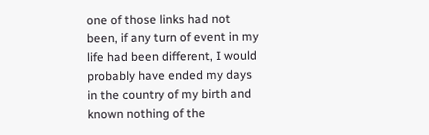one of those links had not been, if any turn of event in my life had been different, I would probably have ended my days in the country of my birth and known nothing of the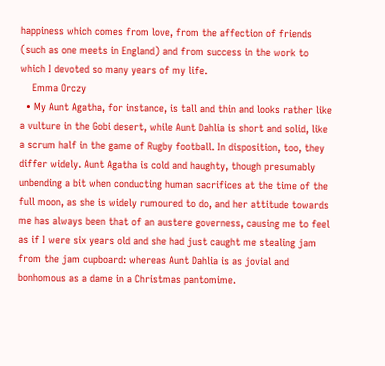happiness which comes from love, from the affection of friends (such as one meets in England) and from success in the work to which I devoted so many years of my life.
    Emma Orczy
  • My Aunt Agatha, for instance, is tall and thin and looks rather like a vulture in the Gobi desert, while Aunt Dahlia is short and solid, like a scrum half in the game of Rugby football. In disposition, too, they differ widely. Aunt Agatha is cold and haughty, though presumably unbending a bit when conducting human sacrifices at the time of the full moon, as she is widely rumoured to do, and her attitude towards me has always been that of an austere governess, causing me to feel as if I were six years old and she had just caught me stealing jam from the jam cupboard: whereas Aunt Dahlia is as jovial and bonhomous as a dame in a Christmas pantomime.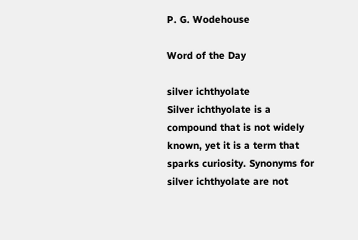P. G. Wodehouse

Word of the Day

silver ichthyolate
Silver ichthyolate is a compound that is not widely known, yet it is a term that sparks curiosity. Synonyms for silver ichthyolate are not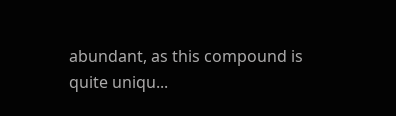abundant, as this compound is quite uniqu...